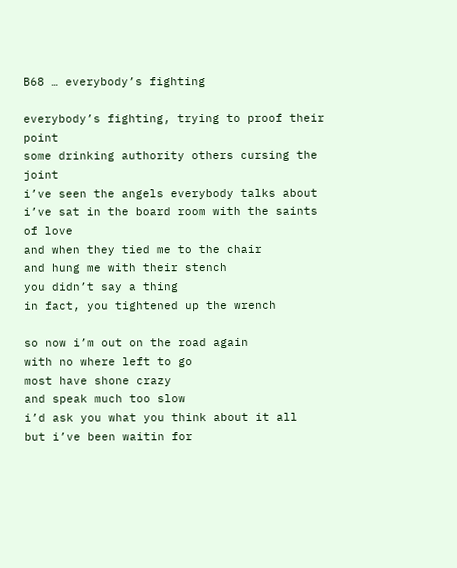B68 … everybody’s fighting

everybody’s fighting, trying to proof their point
some drinking authority others cursing the joint
i’ve seen the angels everybody talks about
i’ve sat in the board room with the saints of love
and when they tied me to the chair
and hung me with their stench
you didn’t say a thing
in fact, you tightened up the wrench

so now i’m out on the road again
with no where left to go
most have shone crazy
and speak much too slow
i’d ask you what you think about it all
but i’ve been waitin for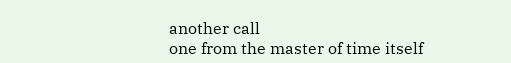another call
one from the master of time itself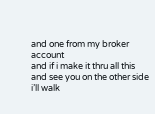and one from my broker account
and if i make it thru all this
and see you on the other side
i’ll walk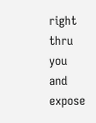right thru you
and expose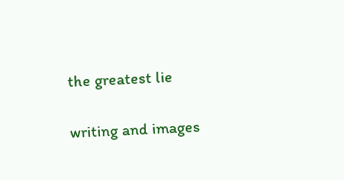the greatest lie

writing and images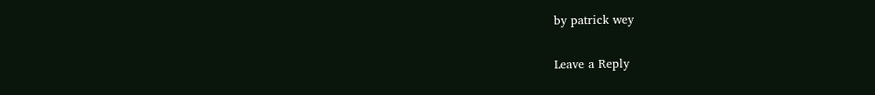by patrick wey

Leave a Reply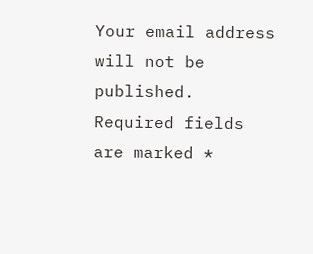Your email address will not be published. Required fields are marked *